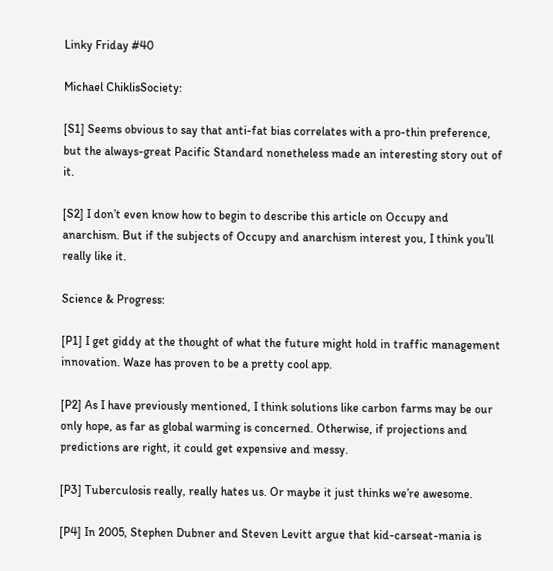Linky Friday #40

Michael ChiklisSociety:

[S1] Seems obvious to say that anti-fat bias correlates with a pro-thin preference, but the always-great Pacific Standard nonetheless made an interesting story out of it.

[S2] I don’t even know how to begin to describe this article on Occupy and anarchism. But if the subjects of Occupy and anarchism interest you, I think you’ll really like it.

Science & Progress:

[P1] I get giddy at the thought of what the future might hold in traffic management innovation. Waze has proven to be a pretty cool app.

[P2] As I have previously mentioned, I think solutions like carbon farms may be our only hope, as far as global warming is concerned. Otherwise, if projections and predictions are right, it could get expensive and messy.

[P3] Tuberculosis really, really hates us. Or maybe it just thinks we’re awesome.

[P4] In 2005, Stephen Dubner and Steven Levitt argue that kid-carseat-mania is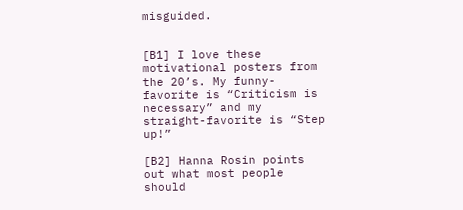misguided.


[B1] I love these motivational posters from the 20’s. My funny-favorite is “Criticism is necessary” and my straight-favorite is “Step up!”

[B2] Hanna Rosin points out what most people should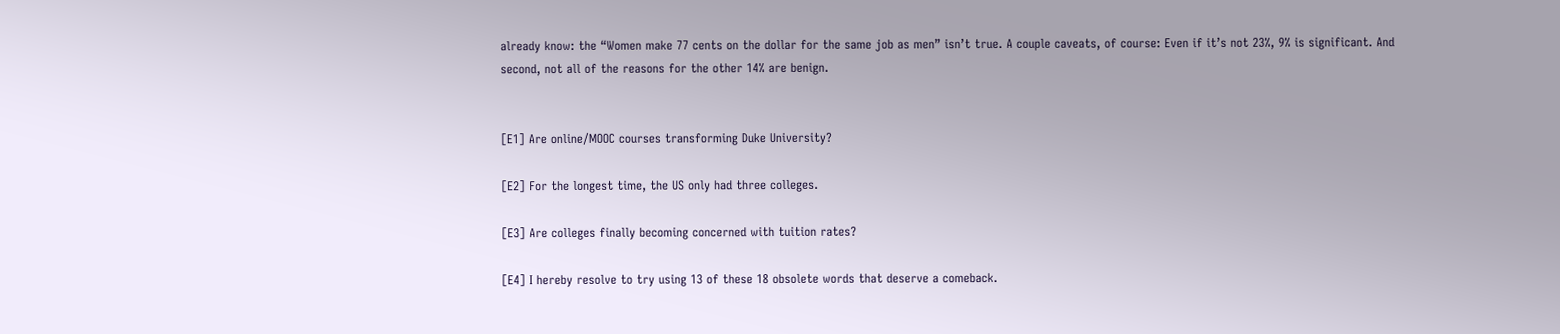already know: the “Women make 77 cents on the dollar for the same job as men” isn’t true. A couple caveats, of course: Even if it’s not 23%, 9% is significant. And second, not all of the reasons for the other 14% are benign.


[E1] Are online/MOOC courses transforming Duke University?

[E2] For the longest time, the US only had three colleges.

[E3] Are colleges finally becoming concerned with tuition rates?

[E4] I hereby resolve to try using 13 of these 18 obsolete words that deserve a comeback.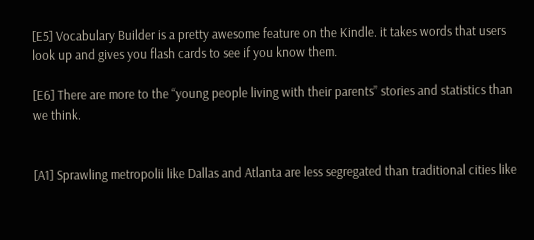[E5] Vocabulary Builder is a pretty awesome feature on the Kindle. it takes words that users look up and gives you flash cards to see if you know them.

[E6] There are more to the “young people living with their parents” stories and statistics than we think.


[A1] Sprawling metropolii like Dallas and Atlanta are less segregated than traditional cities like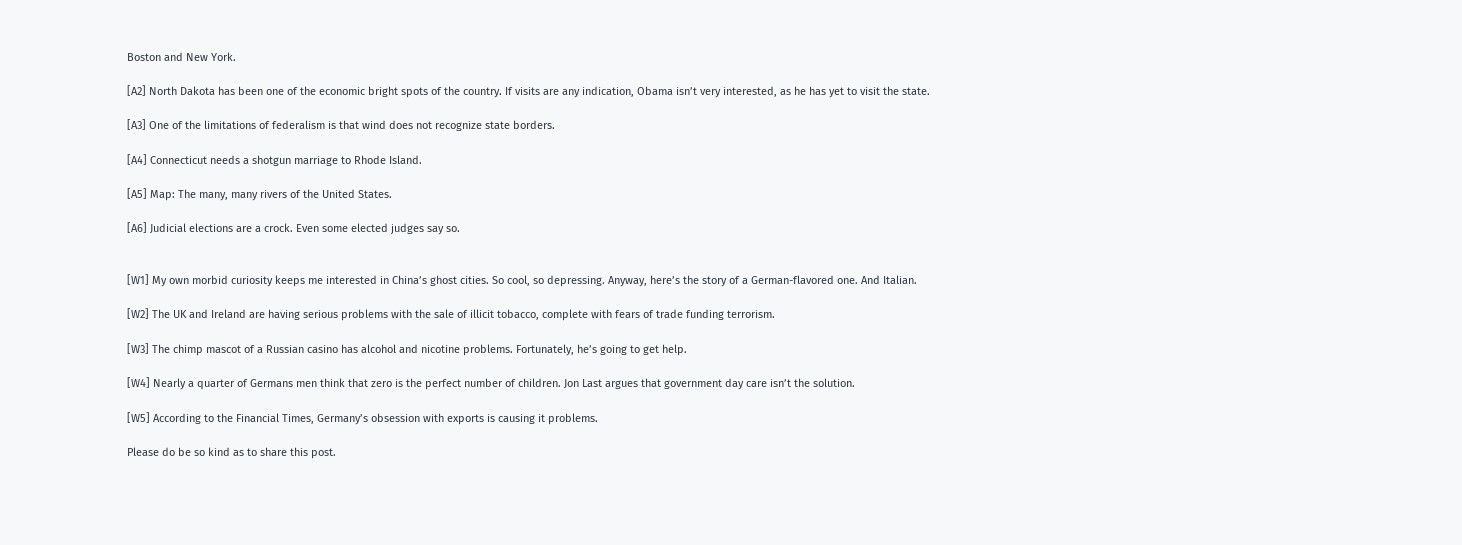Boston and New York.

[A2] North Dakota has been one of the economic bright spots of the country. If visits are any indication, Obama isn’t very interested, as he has yet to visit the state.

[A3] One of the limitations of federalism is that wind does not recognize state borders.

[A4] Connecticut needs a shotgun marriage to Rhode Island.

[A5] Map: The many, many rivers of the United States.

[A6] Judicial elections are a crock. Even some elected judges say so.


[W1] My own morbid curiosity keeps me interested in China’s ghost cities. So cool, so depressing. Anyway, here’s the story of a German-flavored one. And Italian.

[W2] The UK and Ireland are having serious problems with the sale of illicit tobacco, complete with fears of trade funding terrorism.

[W3] The chimp mascot of a Russian casino has alcohol and nicotine problems. Fortunately, he’s going to get help.

[W4] Nearly a quarter of Germans men think that zero is the perfect number of children. Jon Last argues that government day care isn’t the solution.

[W5] According to the Financial Times, Germany’s obsession with exports is causing it problems.

Please do be so kind as to share this post.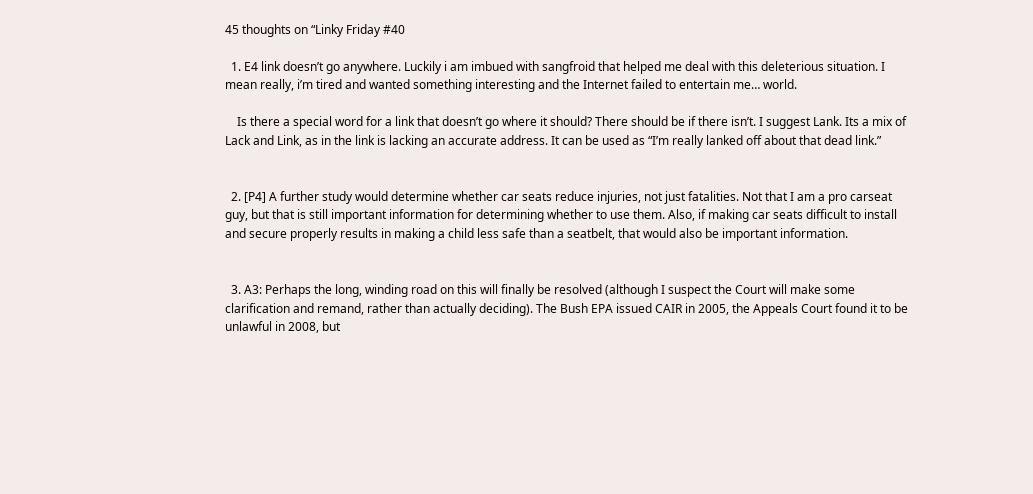45 thoughts on “Linky Friday #40

  1. E4 link doesn’t go anywhere. Luckily i am imbued with sangfroid that helped me deal with this deleterious situation. I mean really, i’m tired and wanted something interesting and the Internet failed to entertain me… world.

    Is there a special word for a link that doesn’t go where it should? There should be if there isn’t. I suggest Lank. Its a mix of Lack and Link, as in the link is lacking an accurate address. It can be used as “I’m really lanked off about that dead link.”


  2. [P4] A further study would determine whether car seats reduce injuries, not just fatalities. Not that I am a pro carseat guy, but that is still important information for determining whether to use them. Also, if making car seats difficult to install and secure properly results in making a child less safe than a seatbelt, that would also be important information.


  3. A3: Perhaps the long, winding road on this will finally be resolved (although I suspect the Court will make some clarification and remand, rather than actually deciding). The Bush EPA issued CAIR in 2005, the Appeals Court found it to be unlawful in 2008, but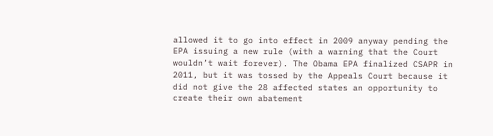allowed it to go into effect in 2009 anyway pending the EPA issuing a new rule (with a warning that the Court wouldn’t wait forever). The Obama EPA finalized CSAPR in 2011, but it was tossed by the Appeals Court because it did not give the 28 affected states an opportunity to create their own abatement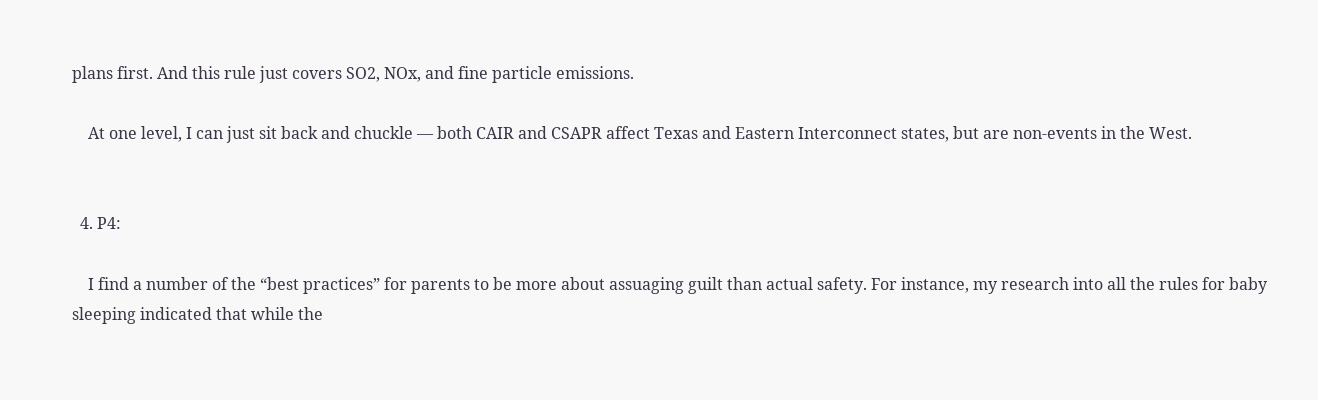plans first. And this rule just covers SO2, NOx, and fine particle emissions.

    At one level, I can just sit back and chuckle — both CAIR and CSAPR affect Texas and Eastern Interconnect states, but are non-events in the West.


  4. P4:

    I find a number of the “best practices” for parents to be more about assuaging guilt than actual safety. For instance, my research into all the rules for baby sleeping indicated that while the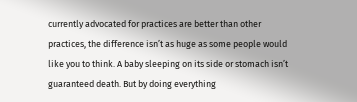currently advocated for practices are better than other practices, the difference isn’t as huge as some people would like you to think. A baby sleeping on its side or stomach isn’t guaranteed death. But by doing everything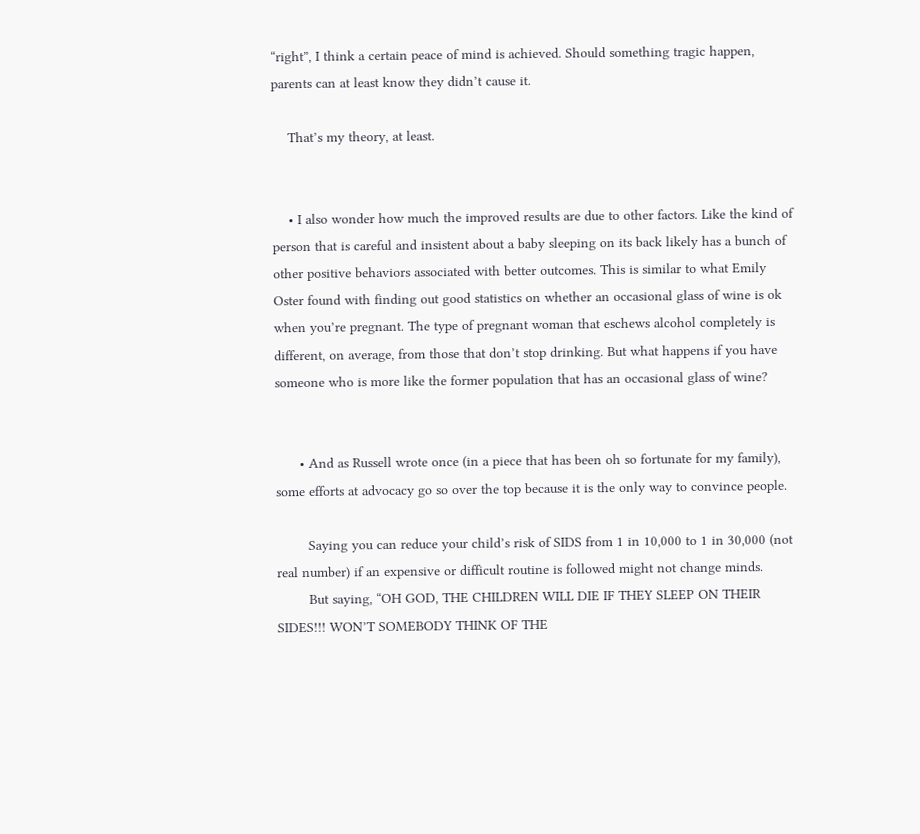“right”, I think a certain peace of mind is achieved. Should something tragic happen, parents can at least know they didn’t cause it.

    That’s my theory, at least.


    • I also wonder how much the improved results are due to other factors. Like the kind of person that is careful and insistent about a baby sleeping on its back likely has a bunch of other positive behaviors associated with better outcomes. This is similar to what Emily Oster found with finding out good statistics on whether an occasional glass of wine is ok when you’re pregnant. The type of pregnant woman that eschews alcohol completely is different, on average, from those that don’t stop drinking. But what happens if you have someone who is more like the former population that has an occasional glass of wine?


      • And as Russell wrote once (in a piece that has been oh so fortunate for my family), some efforts at advocacy go so over the top because it is the only way to convince people.

        Saying you can reduce your child’s risk of SIDS from 1 in 10,000 to 1 in 30,000 (not real number) if an expensive or difficult routine is followed might not change minds.
        But saying, “OH GOD, THE CHILDREN WILL DIE IF THEY SLEEP ON THEIR SIDES!!! WON’T SOMEBODY THINK OF THE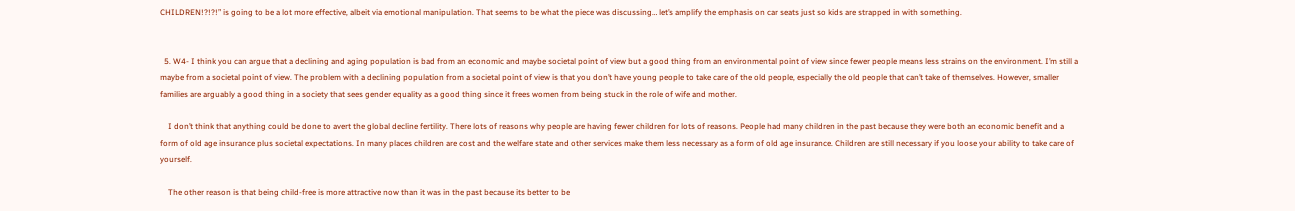CHILDREN!?!?!” is going to be a lot more effective, albeit via emotional manipulation. That seems to be what the piece was discussing… let’s amplify the emphasis on car seats just so kids are strapped in with something.


  5. W4- I think you can argue that a declining and aging population is bad from an economic and maybe societal point of view but a good thing from an environmental point of view since fewer people means less strains on the environment. I’m still a maybe from a societal point of view. The problem with a declining population from a societal point of view is that you don’t have young people to take care of the old people, especially the old people that can’t take of themselves. However, smaller families are arguably a good thing in a society that sees gender equality as a good thing since it frees women from being stuck in the role of wife and mother.

    I don’t think that anything could be done to avert the global decline fertility. There lots of reasons why people are having fewer children for lots of reasons. People had many children in the past because they were both an economic benefit and a form of old age insurance plus societal expectations. In many places children are cost and the welfare state and other services make them less necessary as a form of old age insurance. Children are still necessary if you loose your ability to take care of yourself.

    The other reason is that being child-free is more attractive now than it was in the past because its better to be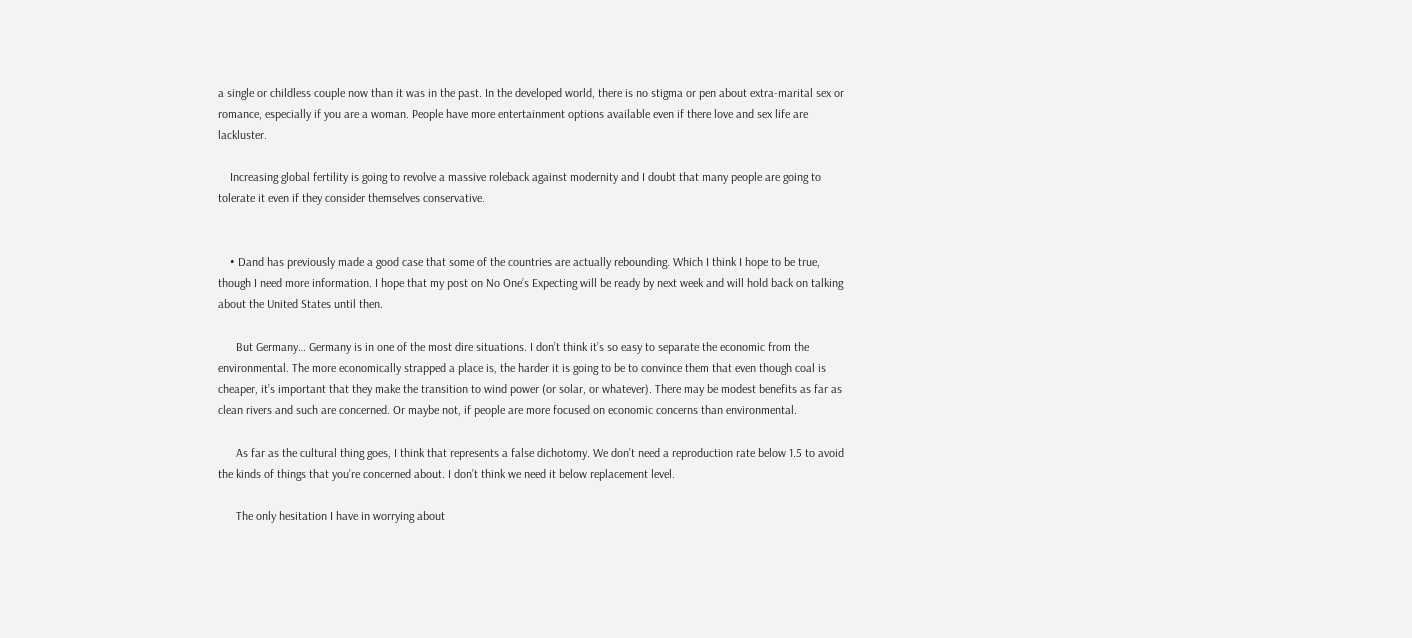a single or childless couple now than it was in the past. In the developed world, there is no stigma or pen about extra-marital sex or romance, especially if you are a woman. People have more entertainment options available even if there love and sex life are lackluster.

    Increasing global fertility is going to revolve a massive roleback against modernity and I doubt that many people are going to tolerate it even if they consider themselves conservative.


    • Dand has previously made a good case that some of the countries are actually rebounding. Which I think I hope to be true, though I need more information. I hope that my post on No One’s Expecting will be ready by next week and will hold back on talking about the United States until then.

      But Germany… Germany is in one of the most dire situations. I don’t think it’s so easy to separate the economic from the environmental. The more economically strapped a place is, the harder it is going to be to convince them that even though coal is cheaper, it’s important that they make the transition to wind power (or solar, or whatever). There may be modest benefits as far as clean rivers and such are concerned. Or maybe not, if people are more focused on economic concerns than environmental.

      As far as the cultural thing goes, I think that represents a false dichotomy. We don’t need a reproduction rate below 1.5 to avoid the kinds of things that you’re concerned about. I don’t think we need it below replacement level.

      The only hesitation I have in worrying about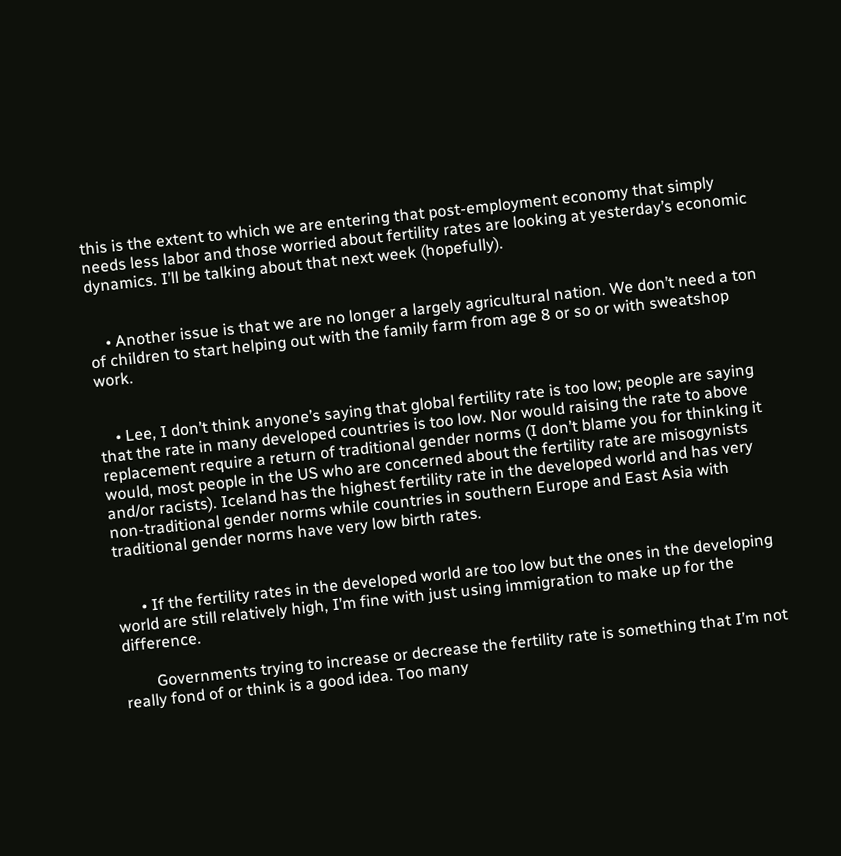this is the extent to which we are entering that post-employment economy that simply needs less labor and those worried about fertility rates are looking at yesterday’s economic dynamics. I’ll be talking about that next week (hopefully).


    • Another issue is that we are no longer a largely agricultural nation. We don’t need a ton of children to start helping out with the family farm from age 8 or so or with sweatshop work.


    • Lee, I don’t think anyone’s saying that global fertility rate is too low; people are saying that the rate in many developed countries is too low. Nor would raising the rate to above replacement require a return of traditional gender norms (I don’t blame you for thinking it would, most people in the US who are concerned about the fertility rate are misogynists and/or racists). Iceland has the highest fertility rate in the developed world and has very non-traditional gender norms while countries in southern Europe and East Asia with traditional gender norms have very low birth rates.


      • If the fertility rates in the developed world are too low but the ones in the developing world are still relatively high, I’m fine with just using immigration to make up for the difference.

        Governments trying to increase or decrease the fertility rate is something that I’m not really fond of or think is a good idea. Too many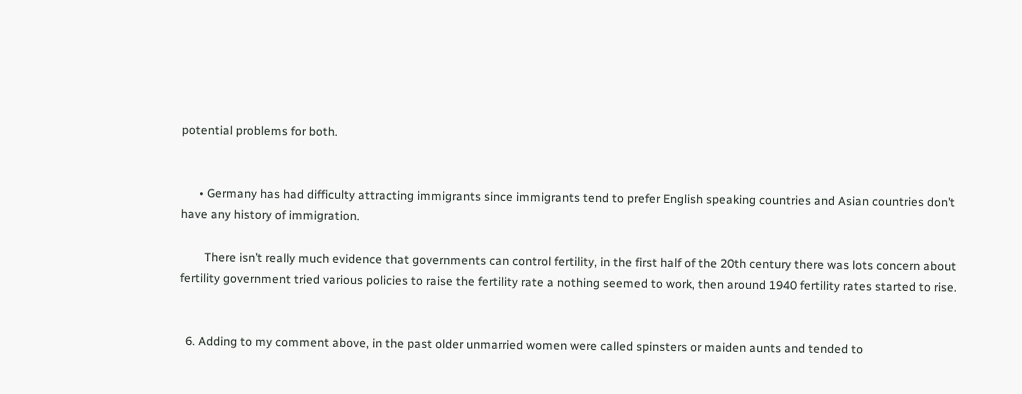potential problems for both.


      • Germany has had difficulty attracting immigrants since immigrants tend to prefer English speaking countries and Asian countries don’t have any history of immigration.

        There isn’t really much evidence that governments can control fertility, in the first half of the 20th century there was lots concern about fertility government tried various policies to raise the fertility rate a nothing seemed to work, then around 1940 fertility rates started to rise.


  6. Adding to my comment above, in the past older unmarried women were called spinsters or maiden aunts and tended to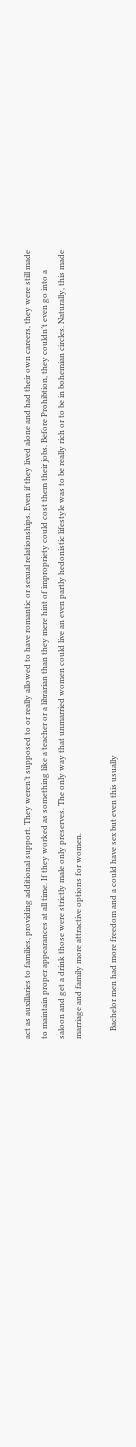act as auxillaries to families, providing additional support. They weren’t supposed to or really allowed to have romantic or sexual relationships. Even if they lived alone and had their own careers, they were still made to maintain proper appearances at all time. If they worked as something like a teacher or a librarian than they mere hint of impropriety could cost them their jobs. Before Prohibtion, they couldn’t even go into a saloon and get a drink those were strictly male only preserves. The only way that unmarried women could live an even partly hedonistic lifestyle was to be really rich or to be in bohemian circles. Naturally, this made marriage and family more attractive options for women.

    Bachelor men had more freedom and a could have sex but even this usually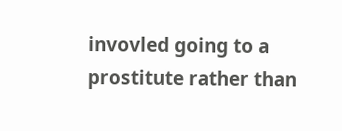invovled going to a prostitute rather than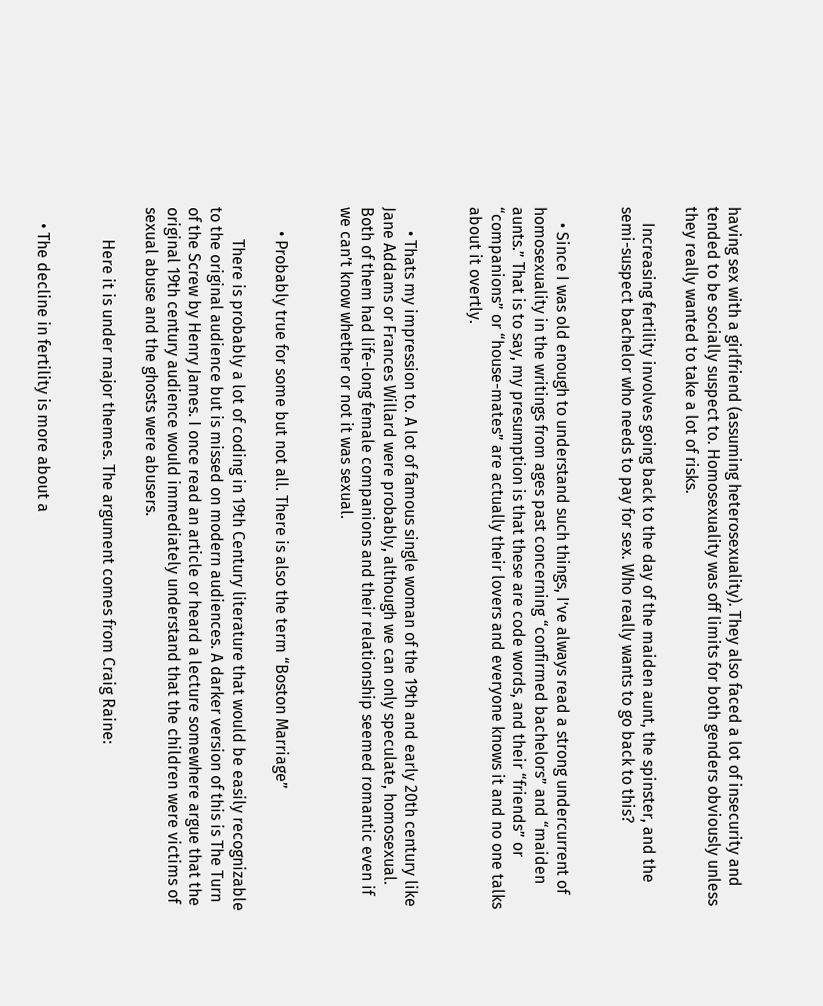having sex with a girlfriend (assuming heterosexuality). They also faced a lot of insecurity and tended to be socially suspect to. Homosexuality was off limits for both genders obviously unless they really wanted to take a lot of risks.

    Increasing fertility involves going back to the day of the maiden aunt, the spinster, and the semi-suspect bachelor who needs to pay for sex. Who really wants to go back to this?


    • Since I was old enough to understand such things, I’ve always read a strong undercurrent of homosexuality in the writings from ages past concerning “confirmed bachelors” and “maiden aunts.” That is to say, my presumption is that these are code words, and their “friends” or “companions” or “house-mates” are actually their lovers and everyone knows it and no one talks about it overtly.


      • Thats my impression to. A lot of famous single woman of the 19th and early 20th century like Jane Addams or Frances Willard were probably, although we can only speculate, homosexual. Both of them had life-long female companions and their relationship seemed romantic even if we can’t know whether or not it was sexual.


      • Probably true for some but not all. There is also the term “Boston Marriage”

        There is probably a lot of coding in 19th Century literature that would be easily recognizable to the original audience but is missed on modern audiences. A darker version of this is The Turn of the Screw by Henry James. I once read an article or heard a lecture somewhere argue that the original 19th century audience would immediately understand that the children were victims of sexual abuse and the ghosts were abusers.

        Here it is under major themes. The argument comes from Craig Raine:


    • The decline in fertility is more about a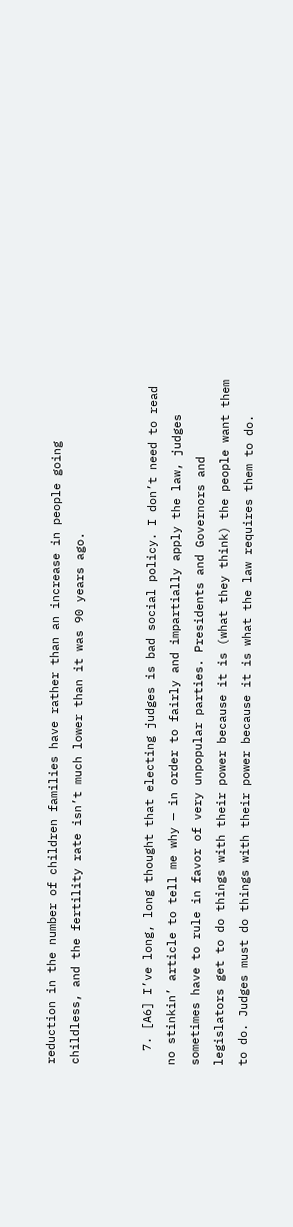reduction in the number of children families have rather than an increase in people going childless, and the fertility rate isn’t much lower than it was 90 years ago.


  7. [A6] I’ve long, long thought that electing judges is bad social policy. I don’t need to read no stinkin’ article to tell me why — in order to fairly and impartially apply the law, judges sometimes have to rule in favor of very unpopular parties. Presidents and Governors and legislators get to do things with their power because it is (what they think) the people want them to do. Judges must do things with their power because it is what the law requires them to do.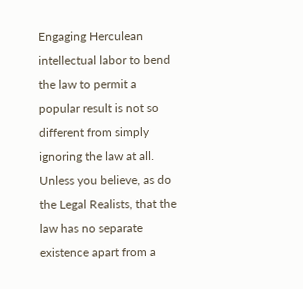Engaging Herculean intellectual labor to bend the law to permit a popular result is not so different from simply ignoring the law at all. Unless you believe, as do the Legal Realists, that the law has no separate existence apart from a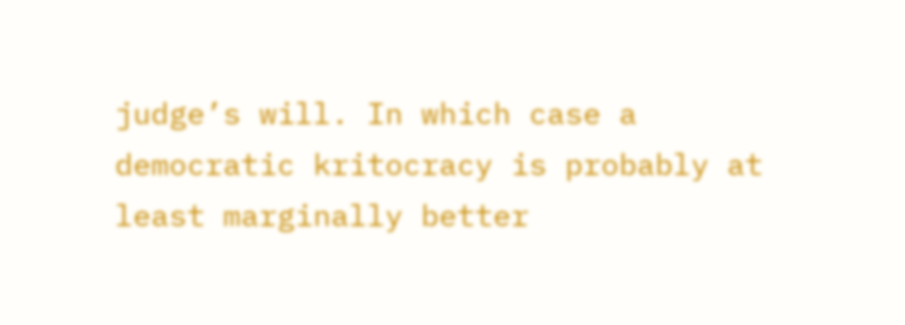judge’s will. In which case a democratic kritocracy is probably at least marginally better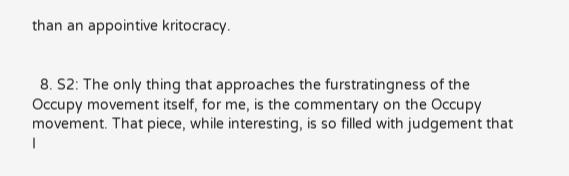than an appointive kritocracy.


  8. S2: The only thing that approaches the furstratingness of the Occupy movement itself, for me, is the commentary on the Occupy movement. That piece, while interesting, is so filled with judgement that I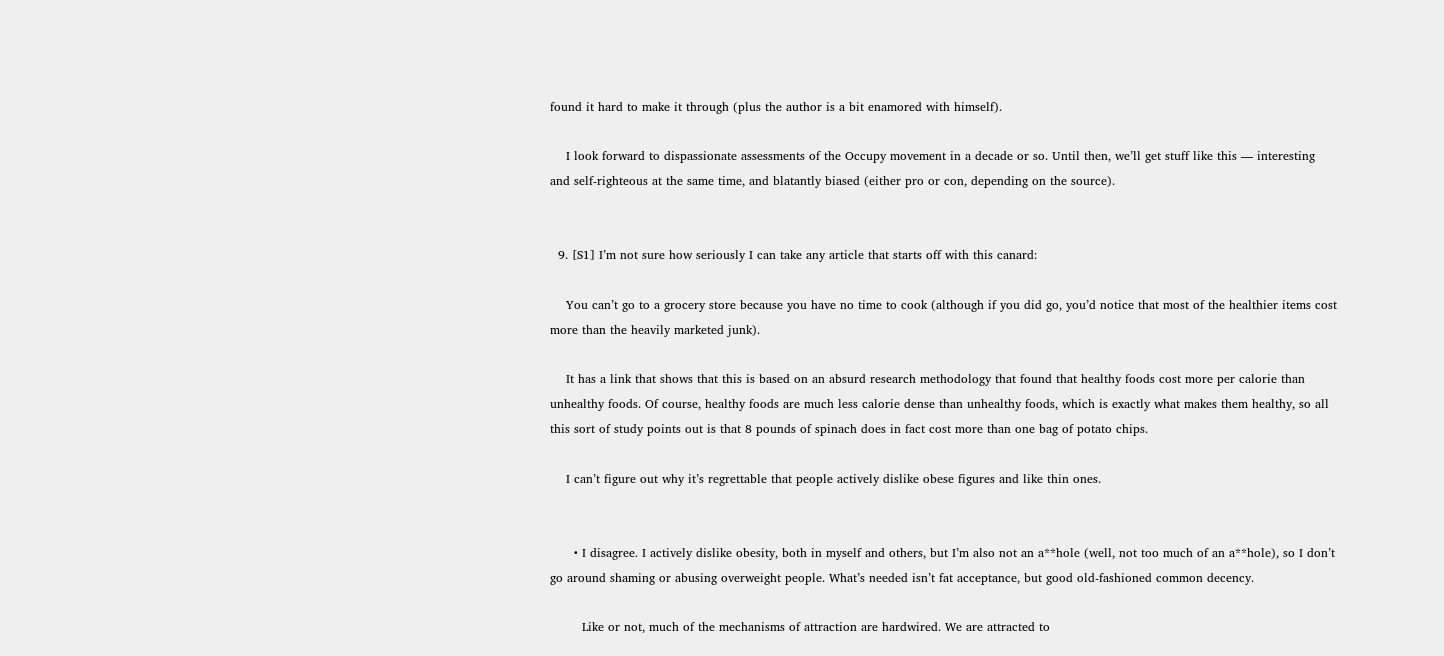found it hard to make it through (plus the author is a bit enamored with himself).

    I look forward to dispassionate assessments of the Occupy movement in a decade or so. Until then, we’ll get stuff like this — interesting and self-righteous at the same time, and blatantly biased (either pro or con, depending on the source).


  9. [S1] I’m not sure how seriously I can take any article that starts off with this canard:

    You can’t go to a grocery store because you have no time to cook (although if you did go, you’d notice that most of the healthier items cost more than the heavily marketed junk).

    It has a link that shows that this is based on an absurd research methodology that found that healthy foods cost more per calorie than unhealthy foods. Of course, healthy foods are much less calorie dense than unhealthy foods, which is exactly what makes them healthy, so all this sort of study points out is that 8 pounds of spinach does in fact cost more than one bag of potato chips.

    I can’t figure out why it’s regrettable that people actively dislike obese figures and like thin ones.


      • I disagree. I actively dislike obesity, both in myself and others, but I’m also not an a**hole (well, not too much of an a**hole), so I don’t go around shaming or abusing overweight people. What’s needed isn’t fat acceptance, but good old-fashioned common decency.

        Like or not, much of the mechanisms of attraction are hardwired. We are attracted to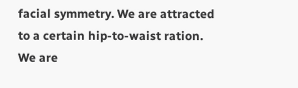facial symmetry. We are attracted to a certain hip-to-waist ration. We are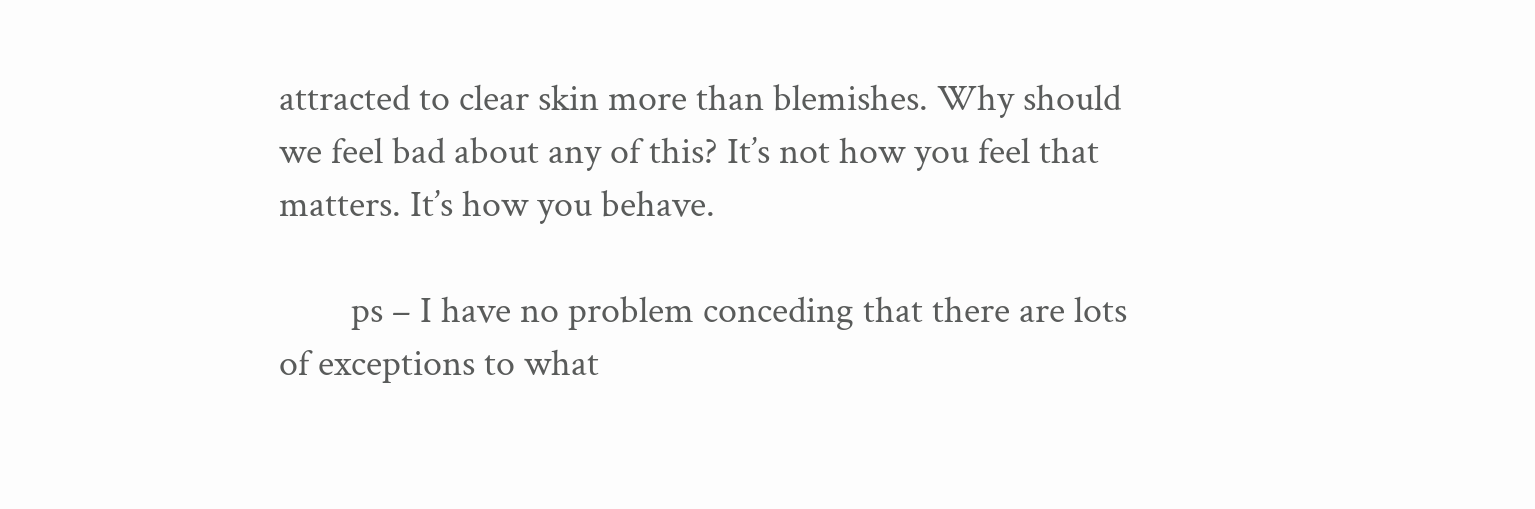attracted to clear skin more than blemishes. Why should we feel bad about any of this? It’s not how you feel that matters. It’s how you behave.

        ps – I have no problem conceding that there are lots of exceptions to what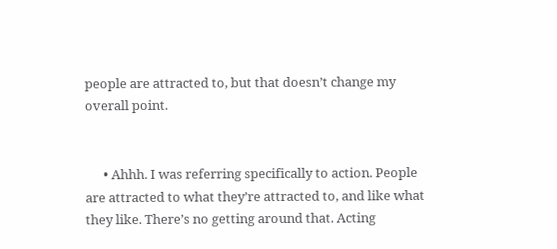people are attracted to, but that doesn’t change my overall point.


      • Ahhh. I was referring specifically to action. People are attracted to what they’re attracted to, and like what they like. There’s no getting around that. Acting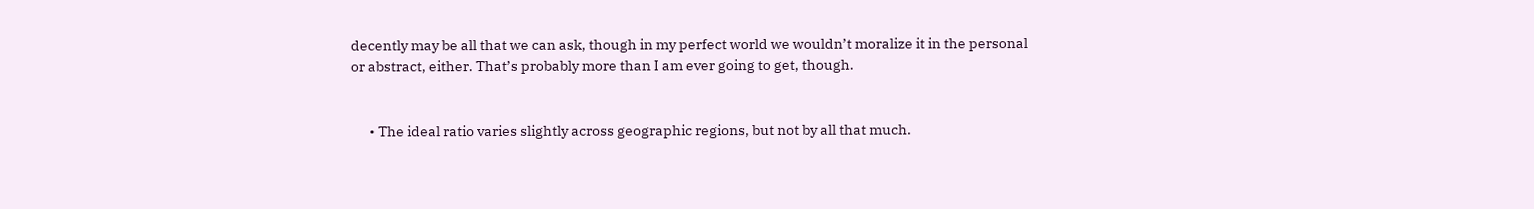decently may be all that we can ask, though in my perfect world we wouldn’t moralize it in the personal or abstract, either. That’s probably more than I am ever going to get, though.


      • The ideal ratio varies slightly across geographic regions, but not by all that much.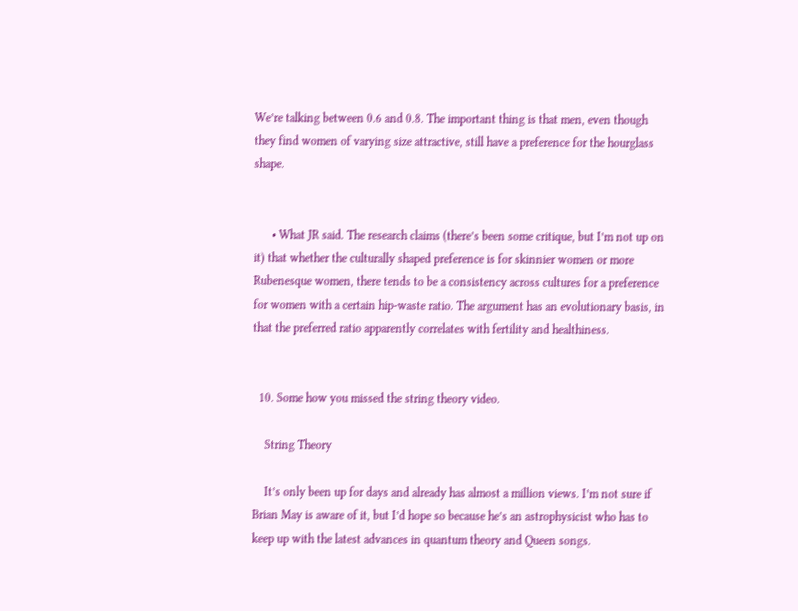We’re talking between 0.6 and 0.8. The important thing is that men, even though they find women of varying size attractive, still have a preference for the hourglass shape.


      • What JR said. The research claims (there’s been some critique, but I’m not up on it) that whether the culturally shaped preference is for skinnier women or more Rubenesque women, there tends to be a consistency across cultures for a preference for women with a certain hip-waste ratio. The argument has an evolutionary basis, in that the preferred ratio apparently correlates with fertility and healthiness.


  10. Some how you missed the string theory video.

    String Theory

    It’s only been up for days and already has almost a million views. I’m not sure if Brian May is aware of it, but I’d hope so because he’s an astrophysicist who has to keep up with the latest advances in quantum theory and Queen songs.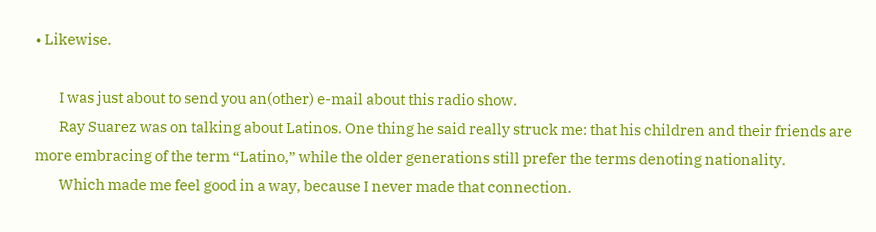• Likewise.

        I was just about to send you an(other) e-mail about this radio show.
        Ray Suarez was on talking about Latinos. One thing he said really struck me: that his children and their friends are more embracing of the term “Latino,” while the older generations still prefer the terms denoting nationality.
        Which made me feel good in a way, because I never made that connection.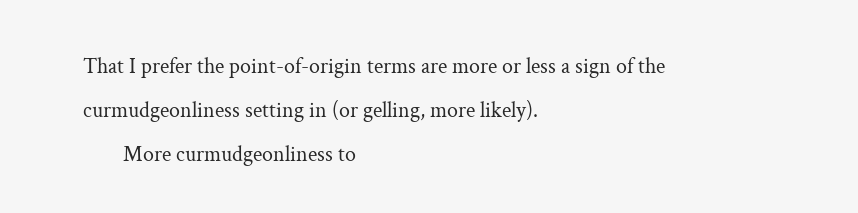That I prefer the point-of-origin terms are more or less a sign of the curmudgeonliness setting in (or gelling, more likely).
        More curmudgeonliness to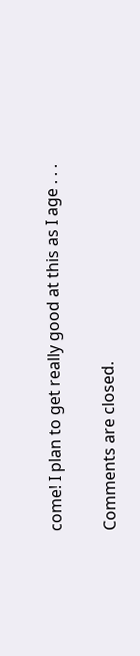come! I plan to get really good at this as I age . . .


Comments are closed.